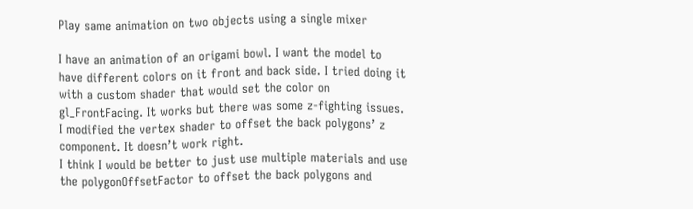Play same animation on two objects using a single mixer

I have an animation of an origami bowl. I want the model to have different colors on it front and back side. I tried doing it with a custom shader that would set the color on gl_FrontFacing. It works but there was some z-fighting issues. I modified the vertex shader to offset the back polygons’ z component. It doesn’t work right.
I think I would be better to just use multiple materials and use the polygonOffsetFactor to offset the back polygons and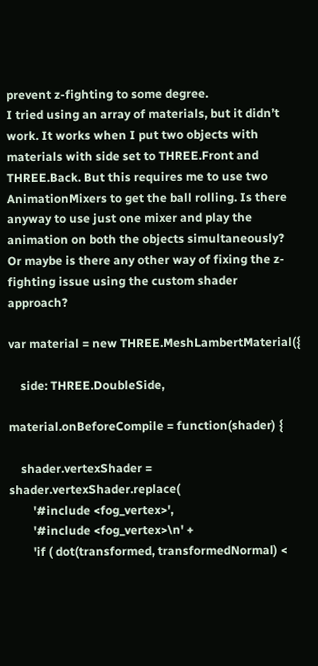prevent z-fighting to some degree.
I tried using an array of materials, but it didn’t work. It works when I put two objects with materials with side set to THREE.Front and THREE.Back. But this requires me to use two AnimationMixers to get the ball rolling. Is there anyway to use just one mixer and play the animation on both the objects simultaneously? Or maybe is there any other way of fixing the z-fighting issue using the custom shader approach?

var material = new THREE.MeshLambertMaterial({

    side: THREE.DoubleSide,

material.onBeforeCompile = function(shader) {

    shader.vertexShader = shader.vertexShader.replace(
        '#include <fog_vertex>',
        '#include <fog_vertex>\n' +
        'if ( dot(transformed, transformedNormal) <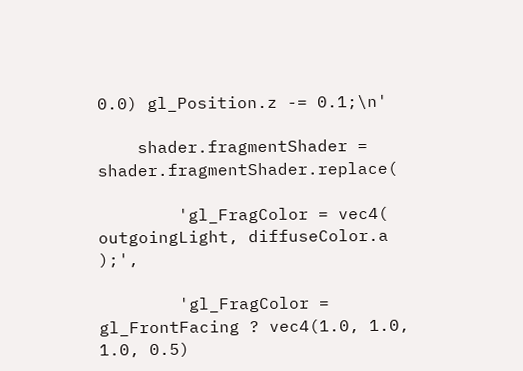0.0) gl_Position.z -= 0.1;\n'

    shader.fragmentShader = shader.fragmentShader.replace(

        'gl_FragColor = vec4( outgoingLight, diffuseColor.a );',

        'gl_FragColor = gl_FrontFacing ? vec4(1.0, 1.0, 1.0, 0.5)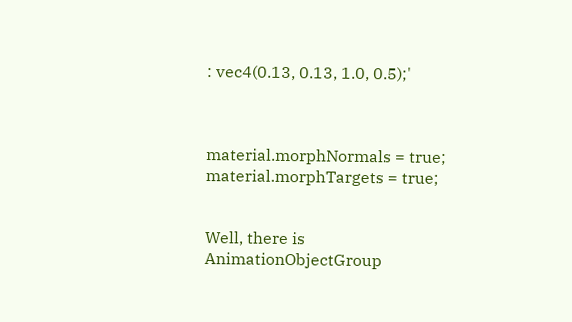: vec4(0.13, 0.13, 1.0, 0.5);'



material.morphNormals = true;
material.morphTargets = true;


Well, there is AnimationObjectGroup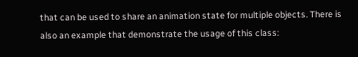that can be used to share an animation state for multiple objects. There is also an example that demonstrate the usage of this class: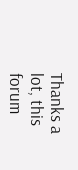Thanks a lot, this forum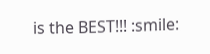is the BEST!!! :smile: